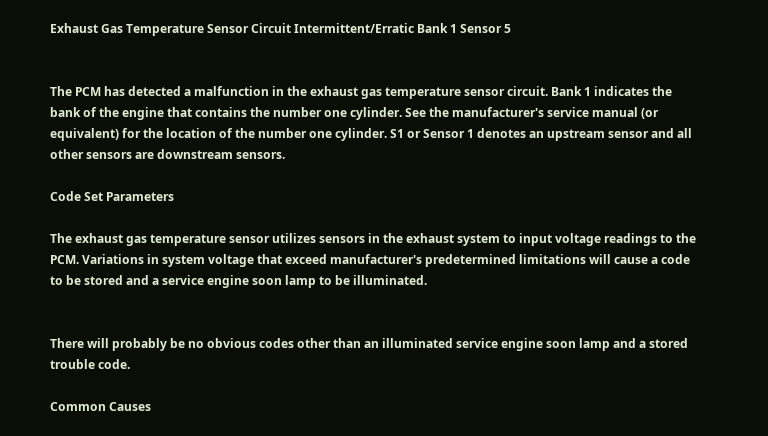Exhaust Gas Temperature Sensor Circuit Intermittent/Erratic Bank 1 Sensor 5


The PCM has detected a malfunction in the exhaust gas temperature sensor circuit. Bank 1 indicates the bank of the engine that contains the number one cylinder. See the manufacturer's service manual (or equivalent) for the location of the number one cylinder. S1 or Sensor 1 denotes an upstream sensor and all other sensors are downstream sensors.

Code Set Parameters

The exhaust gas temperature sensor utilizes sensors in the exhaust system to input voltage readings to the PCM. Variations in system voltage that exceed manufacturer's predetermined limitations will cause a code to be stored and a service engine soon lamp to be illuminated.


There will probably be no obvious codes other than an illuminated service engine soon lamp and a stored trouble code.

Common Causes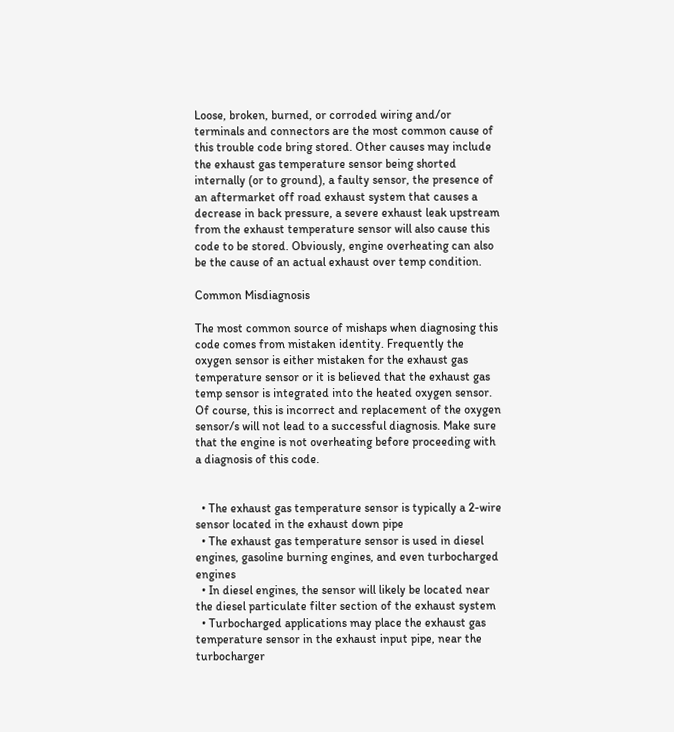Loose, broken, burned, or corroded wiring and/or terminals and connectors are the most common cause of this trouble code bring stored. Other causes may include the exhaust gas temperature sensor being shorted internally (or to ground), a faulty sensor, the presence of an aftermarket off road exhaust system that causes a decrease in back pressure, a severe exhaust leak upstream from the exhaust temperature sensor will also cause this code to be stored. Obviously, engine overheating can also be the cause of an actual exhaust over temp condition.

Common Misdiagnosis

The most common source of mishaps when diagnosing this code comes from mistaken identity. Frequently the oxygen sensor is either mistaken for the exhaust gas temperature sensor or it is believed that the exhaust gas temp sensor is integrated into the heated oxygen sensor. Of course, this is incorrect and replacement of the oxygen sensor/s will not lead to a successful diagnosis. Make sure that the engine is not overheating before proceeding with a diagnosis of this code.


  • The exhaust gas temperature sensor is typically a 2-wire sensor located in the exhaust down pipe
  • The exhaust gas temperature sensor is used in diesel engines, gasoline burning engines, and even turbocharged engines
  • In diesel engines, the sensor will likely be located near the diesel particulate filter section of the exhaust system
  • Turbocharged applications may place the exhaust gas temperature sensor in the exhaust input pipe, near the turbocharger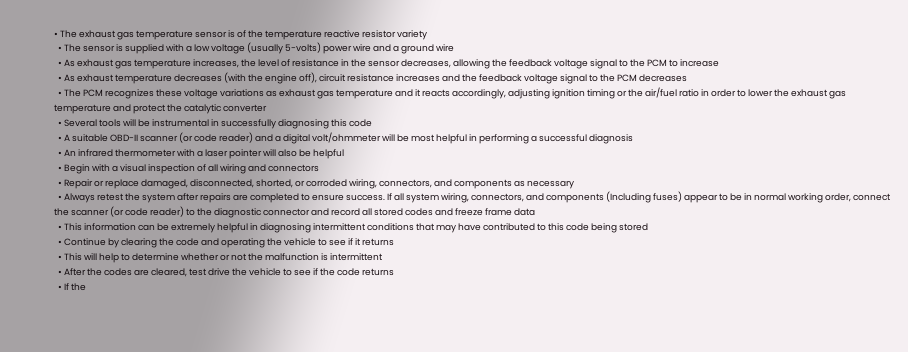• The exhaust gas temperature sensor is of the temperature reactive resistor variety
  • The sensor is supplied with a low voltage (usually 5-volts) power wire and a ground wire
  • As exhaust gas temperature increases, the level of resistance in the sensor decreases, allowing the feedback voltage signal to the PCM to increase
  • As exhaust temperature decreases (with the engine off), circuit resistance increases and the feedback voltage signal to the PCM decreases
  • The PCM recognizes these voltage variations as exhaust gas temperature and it reacts accordingly, adjusting ignition timing or the air/fuel ratio in order to lower the exhaust gas temperature and protect the catalytic converter
  • Several tools will be instrumental in successfully diagnosing this code
  • A suitable OBD-II scanner (or code reader) and a digital volt/ohmmeter will be most helpful in performing a successful diagnosis
  • An infrared thermometer with a laser pointer will also be helpful
  • Begin with a visual inspection of all wiring and connectors
  • Repair or replace damaged, disconnected, shorted, or corroded wiring, connectors, and components as necessary
  • Always retest the system after repairs are completed to ensure success. If all system wiring, connectors, and components (Including fuses) appear to be in normal working order, connect the scanner (or code reader) to the diagnostic connector and record all stored codes and freeze frame data
  • This information can be extremely helpful in diagnosing intermittent conditions that may have contributed to this code being stored
  • Continue by clearing the code and operating the vehicle to see if it returns
  • This will help to determine whether or not the malfunction is intermittent
  • After the codes are cleared, test drive the vehicle to see if the code returns
  • If the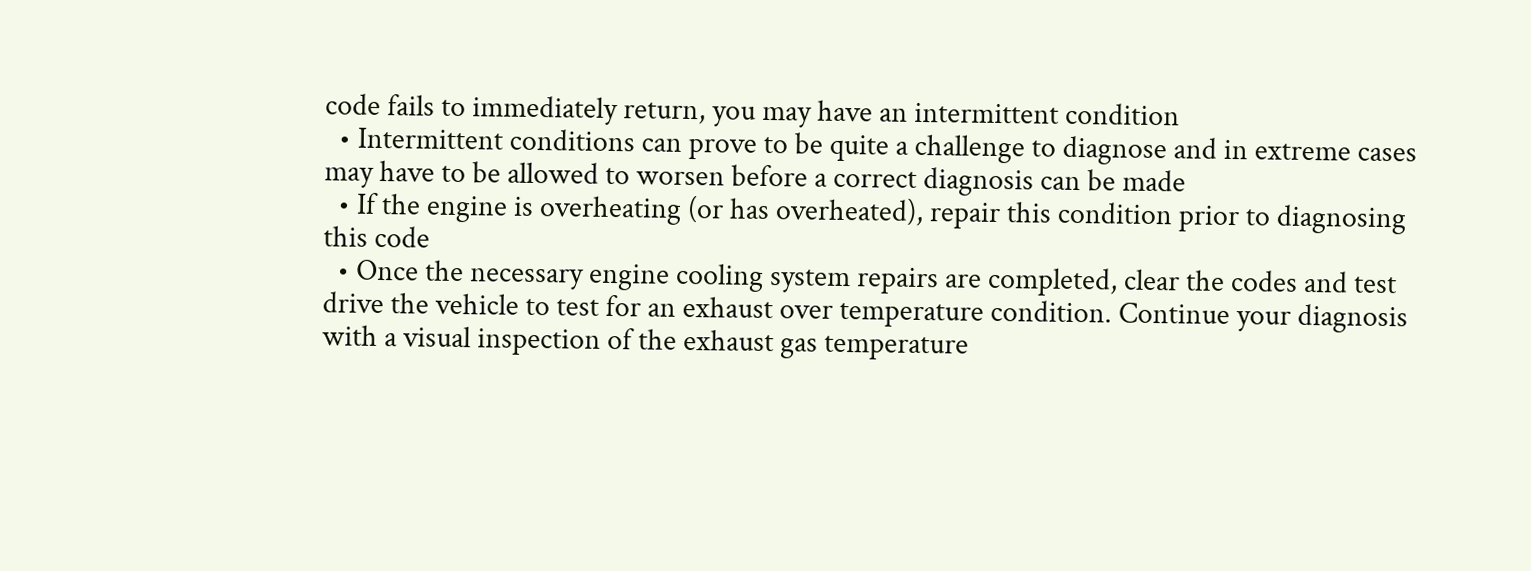code fails to immediately return, you may have an intermittent condition
  • Intermittent conditions can prove to be quite a challenge to diagnose and in extreme cases may have to be allowed to worsen before a correct diagnosis can be made
  • If the engine is overheating (or has overheated), repair this condition prior to diagnosing this code
  • Once the necessary engine cooling system repairs are completed, clear the codes and test drive the vehicle to test for an exhaust over temperature condition. Continue your diagnosis with a visual inspection of the exhaust gas temperature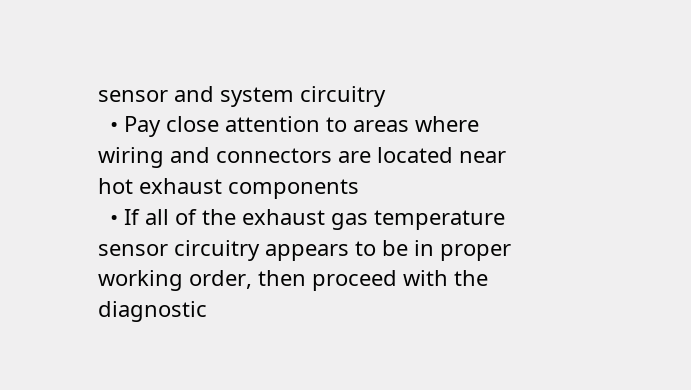sensor and system circuitry
  • Pay close attention to areas where wiring and connectors are located near hot exhaust components
  • If all of the exhaust gas temperature sensor circuitry appears to be in proper working order, then proceed with the diagnostic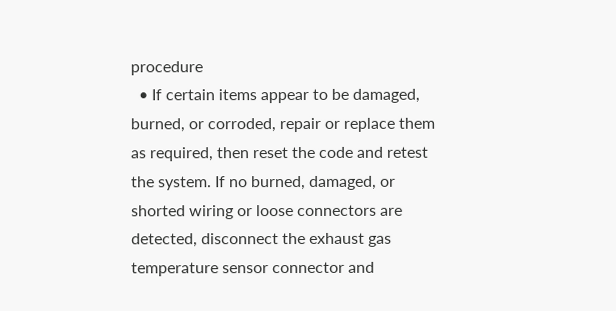procedure
  • If certain items appear to be damaged, burned, or corroded, repair or replace them as required, then reset the code and retest the system. If no burned, damaged, or shorted wiring or loose connectors are detected, disconnect the exhaust gas temperature sensor connector and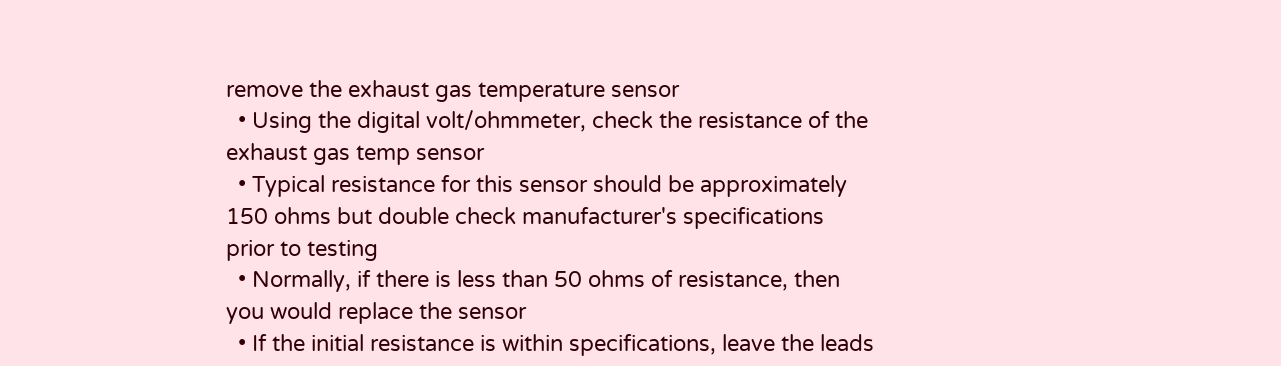remove the exhaust gas temperature sensor
  • Using the digital volt/ohmmeter, check the resistance of the exhaust gas temp sensor
  • Typical resistance for this sensor should be approximately 150 ohms but double check manufacturer's specifications prior to testing
  • Normally, if there is less than 50 ohms of resistance, then you would replace the sensor
  • If the initial resistance is within specifications, leave the leads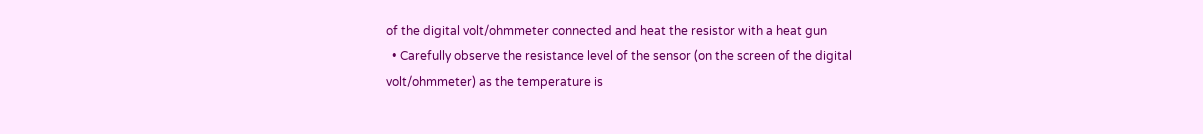of the digital volt/ohmmeter connected and heat the resistor with a heat gun
  • Carefully observe the resistance level of the sensor (on the screen of the digital volt/ohmmeter) as the temperature is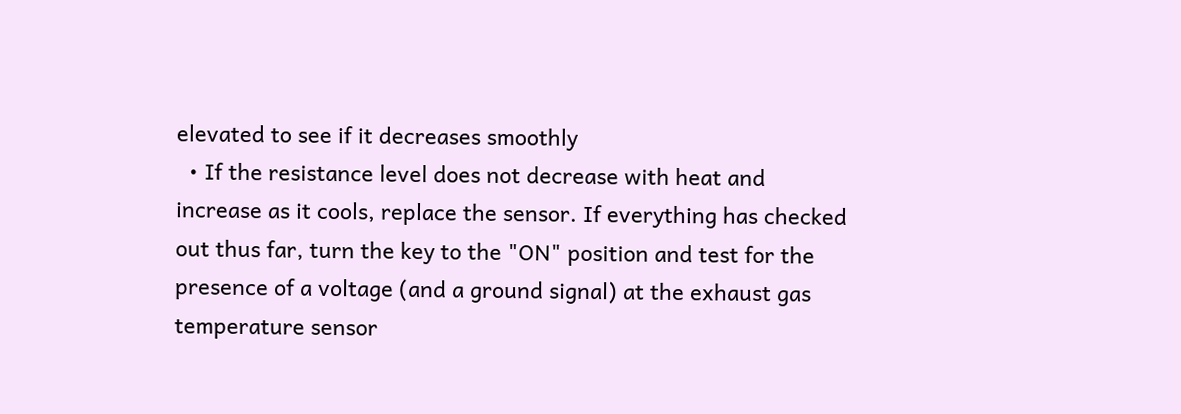elevated to see if it decreases smoothly
  • If the resistance level does not decrease with heat and increase as it cools, replace the sensor. If everything has checked out thus far, turn the key to the "ON" position and test for the presence of a voltage (and a ground signal) at the exhaust gas temperature sensor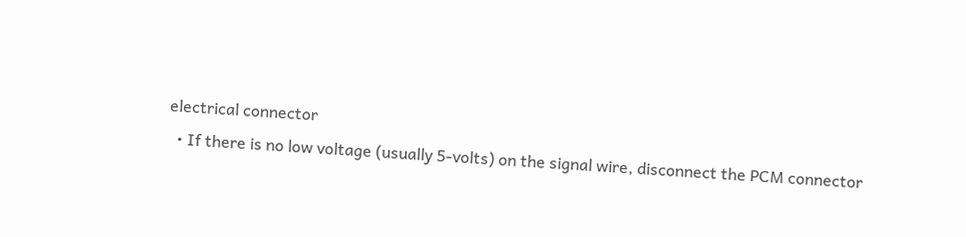electrical connector
  • If there is no low voltage (usually 5-volts) on the signal wire, disconnect the PCM connector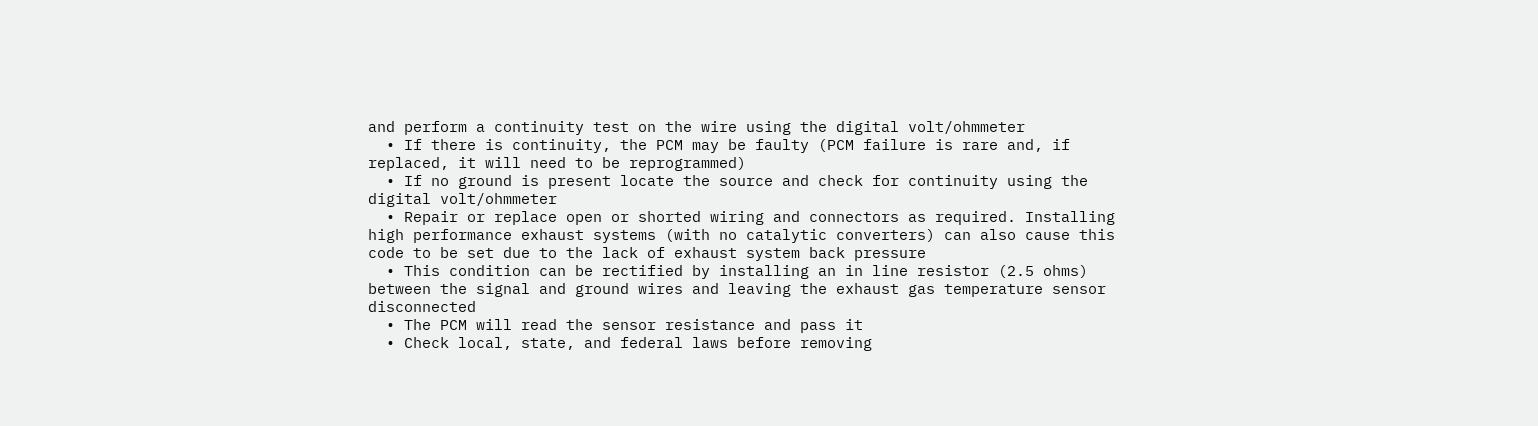and perform a continuity test on the wire using the digital volt/ohmmeter
  • If there is continuity, the PCM may be faulty (PCM failure is rare and, if replaced, it will need to be reprogrammed)
  • If no ground is present locate the source and check for continuity using the digital volt/ohmmeter
  • Repair or replace open or shorted wiring and connectors as required. Installing high performance exhaust systems (with no catalytic converters) can also cause this code to be set due to the lack of exhaust system back pressure
  • This condition can be rectified by installing an in line resistor (2.5 ohms) between the signal and ground wires and leaving the exhaust gas temperature sensor disconnected
  • The PCM will read the sensor resistance and pass it
  • Check local, state, and federal laws before removing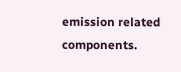emission related components.